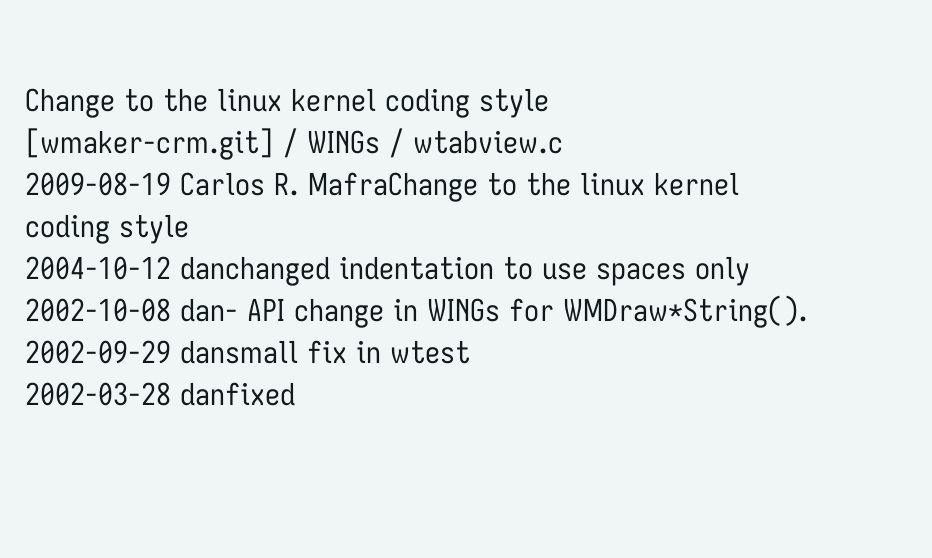Change to the linux kernel coding style
[wmaker-crm.git] / WINGs / wtabview.c
2009-08-19 Carlos R. MafraChange to the linux kernel coding style
2004-10-12 danchanged indentation to use spaces only
2002-10-08 dan- API change in WINGs for WMDraw*String().
2002-09-29 dansmall fix in wtest
2002-03-28 danfixed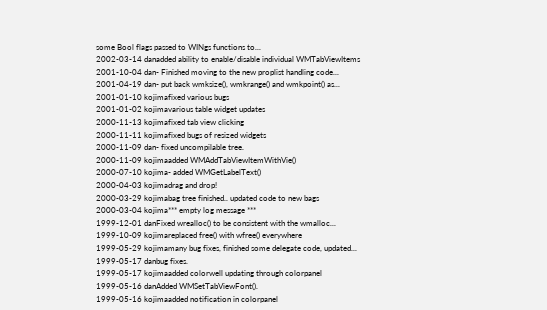some Bool flags passed to WINgs functions to...
2002-03-14 danadded ability to enable/disable individual WMTabViewItems
2001-10-04 dan- Finished moving to the new proplist handling code...
2001-04-19 dan- put back wmksize(), wmkrange() and wmkpoint() as...
2001-01-10 kojimafixed various bugs
2001-01-02 kojimavarious table widget updates
2000-11-13 kojimafixed tab view clicking
2000-11-11 kojimafixed bugs of resized widgets
2000-11-09 dan- fixed uncompilable tree.
2000-11-09 kojimaadded WMAddTabViewItemWithVie()
2000-07-10 kojima- added WMGetLabelText()
2000-04-03 kojimadrag and drop!
2000-03-29 kojimabag tree finished.. updated code to new bags
2000-03-04 kojima*** empty log message ***
1999-12-01 danFixed wrealloc() to be consistent with the wmalloc...
1999-10-09 kojimareplaced free() with wfree() everywhere
1999-05-29 kojimamany bug fixes, finished some delegate code, updated...
1999-05-17 danbug fixes.
1999-05-17 kojimaadded colorwell updating through colorpanel
1999-05-16 danAdded WMSetTabViewFont().
1999-05-16 kojimaadded notification in colorpanel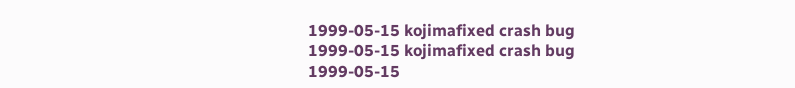1999-05-15 kojimafixed crash bug
1999-05-15 kojimafixed crash bug
1999-05-15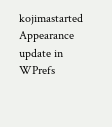kojimastarted Appearance update in WPrefs